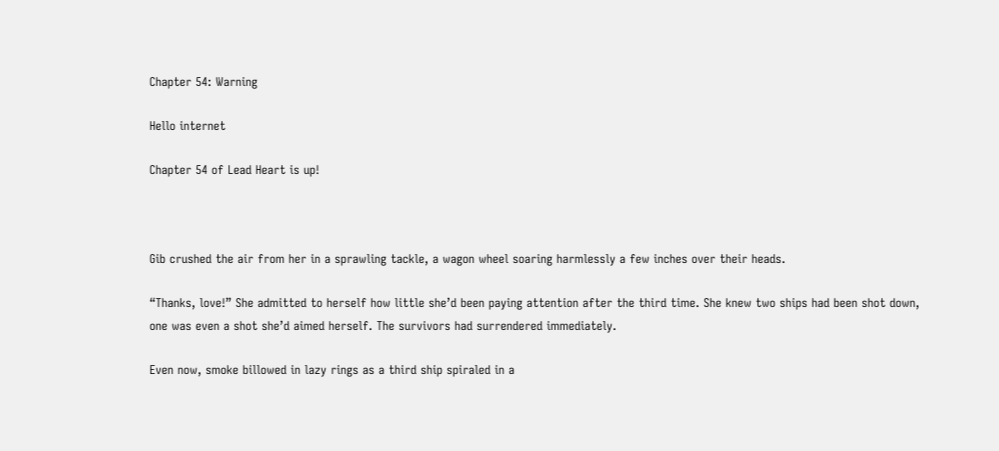Chapter 54: Warning

Hello internet

Chapter 54 of Lead Heart is up!



Gib crushed the air from her in a sprawling tackle, a wagon wheel soaring harmlessly a few inches over their heads.

“Thanks, love!” She admitted to herself how little she’d been paying attention after the third time. She knew two ships had been shot down, one was even a shot she’d aimed herself. The survivors had surrendered immediately.

Even now, smoke billowed in lazy rings as a third ship spiraled in a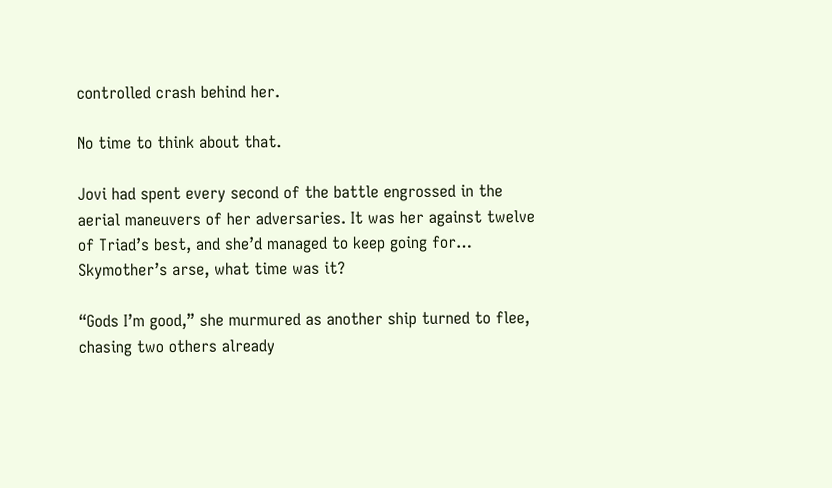controlled crash behind her.

No time to think about that.

Jovi had spent every second of the battle engrossed in the aerial maneuvers of her adversaries. It was her against twelve of Triad’s best, and she’d managed to keep going for… Skymother’s arse, what time was it?

“Gods I’m good,” she murmured as another ship turned to flee, chasing two others already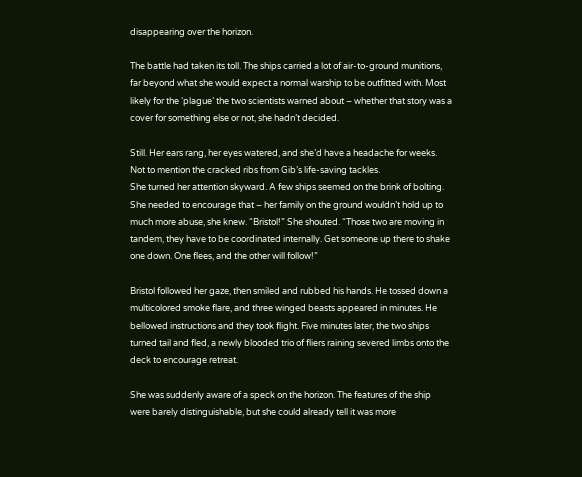disappearing over the horizon.

The battle had taken its toll. The ships carried a lot of air-to-ground munitions, far beyond what she would expect a normal warship to be outfitted with. Most likely for the ‘plague’ the two scientists warned about – whether that story was a cover for something else or not, she hadn’t decided.

Still. Her ears rang, her eyes watered, and she’d have a headache for weeks. Not to mention the cracked ribs from Gib’s life-saving tackles.
She turned her attention skyward. A few ships seemed on the brink of bolting. She needed to encourage that – her family on the ground wouldn’t hold up to much more abuse, she knew. “Bristol!” She shouted. “Those two are moving in tandem, they have to be coordinated internally. Get someone up there to shake one down. One flees, and the other will follow!”

Bristol followed her gaze, then smiled and rubbed his hands. He tossed down a multicolored smoke flare, and three winged beasts appeared in minutes. He bellowed instructions and they took flight. Five minutes later, the two ships turned tail and fled, a newly blooded trio of fliers raining severed limbs onto the deck to encourage retreat.

She was suddenly aware of a speck on the horizon. The features of the ship were barely distinguishable, but she could already tell it was more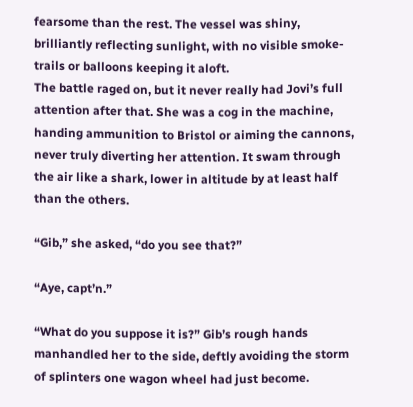fearsome than the rest. The vessel was shiny, brilliantly reflecting sunlight, with no visible smoke-trails or balloons keeping it aloft.
The battle raged on, but it never really had Jovi’s full attention after that. She was a cog in the machine, handing ammunition to Bristol or aiming the cannons, never truly diverting her attention. It swam through the air like a shark, lower in altitude by at least half than the others.

“Gib,” she asked, “do you see that?”

“Aye, capt’n.”

“What do you suppose it is?” Gib’s rough hands manhandled her to the side, deftly avoiding the storm of splinters one wagon wheel had just become.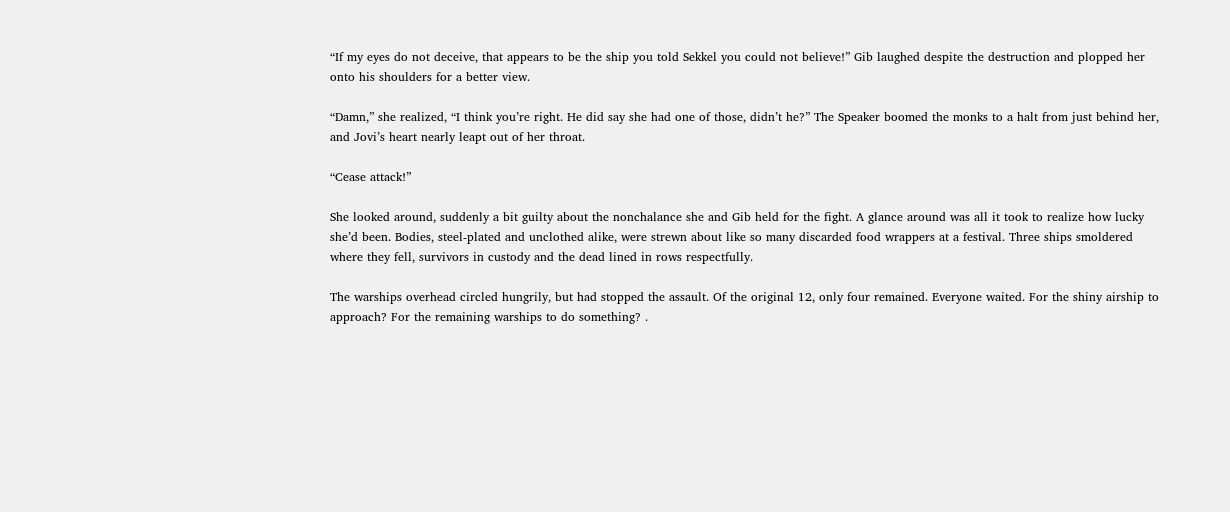“If my eyes do not deceive, that appears to be the ship you told Sekkel you could not believe!” Gib laughed despite the destruction and plopped her onto his shoulders for a better view.

“Damn,” she realized, “I think you’re right. He did say she had one of those, didn’t he?” The Speaker boomed the monks to a halt from just behind her, and Jovi’s heart nearly leapt out of her throat.

“Cease attack!”

She looked around, suddenly a bit guilty about the nonchalance she and Gib held for the fight. A glance around was all it took to realize how lucky she’d been. Bodies, steel-plated and unclothed alike, were strewn about like so many discarded food wrappers at a festival. Three ships smoldered where they fell, survivors in custody and the dead lined in rows respectfully.

The warships overhead circled hungrily, but had stopped the assault. Of the original 12, only four remained. Everyone waited. For the shiny airship to approach? For the remaining warships to do something? .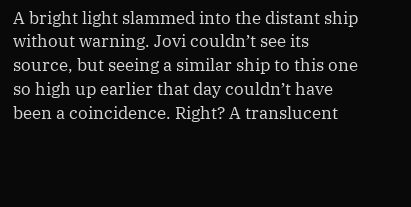A bright light slammed into the distant ship without warning. Jovi couldn’t see its source, but seeing a similar ship to this one so high up earlier that day couldn’t have been a coincidence. Right? A translucent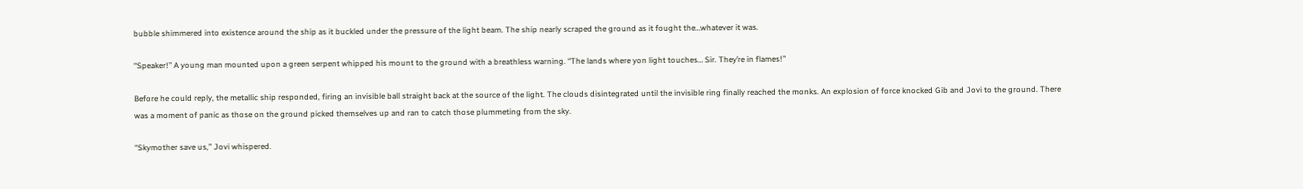bubble shimmered into existence around the ship as it buckled under the pressure of the light beam. The ship nearly scraped the ground as it fought the…whatever it was.

“Speaker!” A young man mounted upon a green serpent whipped his mount to the ground with a breathless warning. “The lands where yon light touches… Sir. They’re in flames!”

Before he could reply, the metallic ship responded, firing an invisible ball straight back at the source of the light. The clouds disintegrated until the invisible ring finally reached the monks. An explosion of force knocked Gib and Jovi to the ground. There was a moment of panic as those on the ground picked themselves up and ran to catch those plummeting from the sky.

“Skymother save us,” Jovi whispered.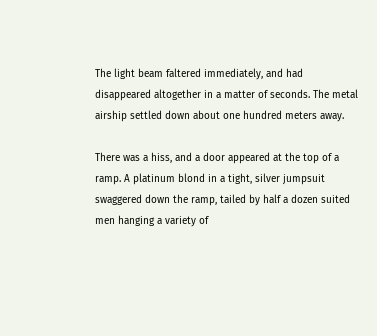The light beam faltered immediately, and had disappeared altogether in a matter of seconds. The metal airship settled down about one hundred meters away.

There was a hiss, and a door appeared at the top of a ramp. A platinum blond in a tight, silver jumpsuit swaggered down the ramp, tailed by half a dozen suited men hanging a variety of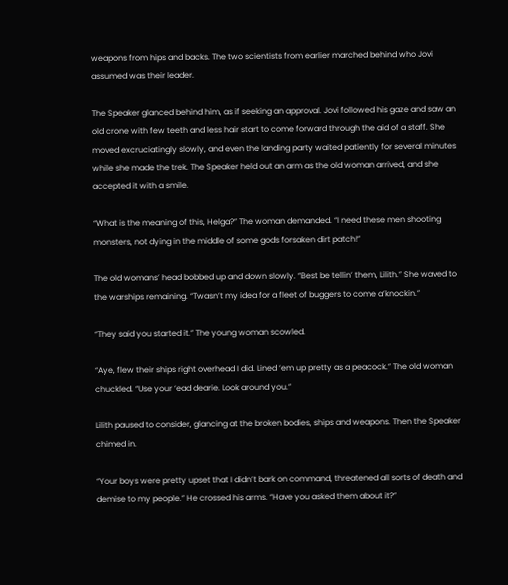weapons from hips and backs. The two scientists from earlier marched behind who Jovi assumed was their leader.

The Speaker glanced behind him, as if seeking an approval. Jovi followed his gaze and saw an old crone with few teeth and less hair start to come forward through the aid of a staff. She moved excruciatingly slowly, and even the landing party waited patiently for several minutes while she made the trek. The Speaker held out an arm as the old woman arrived, and she accepted it with a smile.

“What is the meaning of this, Helga?” The woman demanded. “I need these men shooting monsters, not dying in the middle of some gods forsaken dirt patch!”

The old womans’ head bobbed up and down slowly. “Best be tellin’ them, Lilith.” She waved to the warships remaining. “Twasn’t my idea for a fleet of buggers to come a’knockin.”

“They said you started it.” The young woman scowled.

“Aye, flew their ships right overhead I did. Lined ‘em up pretty as a peacock.” The old woman chuckled. “Use your ‘ead dearie. Look around you.”

Lilith paused to consider, glancing at the broken bodies, ships and weapons. Then the Speaker chimed in.

“Your boys were pretty upset that I didn’t bark on command, threatened all sorts of death and demise to my people.” He crossed his arms. “Have you asked them about it?”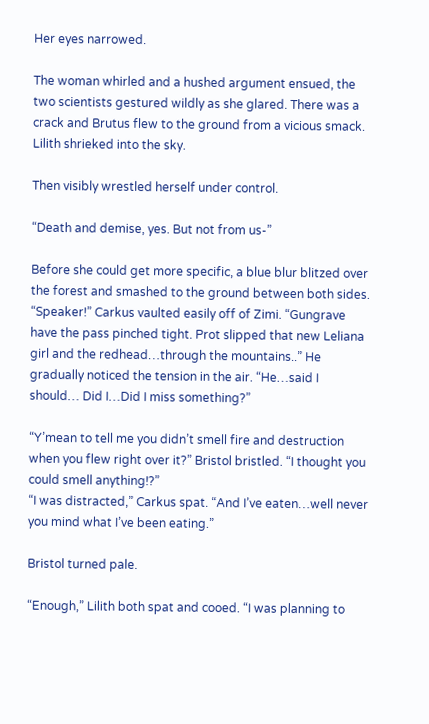Her eyes narrowed.

The woman whirled and a hushed argument ensued, the two scientists gestured wildly as she glared. There was a crack and Brutus flew to the ground from a vicious smack. Lilith shrieked into the sky.

Then visibly wrestled herself under control.

“Death and demise, yes. But not from us-”

Before she could get more specific, a blue blur blitzed over the forest and smashed to the ground between both sides. “Speaker!” Carkus vaulted easily off of Zimi. “Gungrave have the pass pinched tight. Prot slipped that new Leliana girl and the redhead…through the mountains..” He gradually noticed the tension in the air. “He…said I should… Did I…Did I miss something?”

“Y’mean to tell me you didn’t smell fire and destruction when you flew right over it?” Bristol bristled. “I thought you could smell anything!?”
“I was distracted,” Carkus spat. “And I’ve eaten…well never you mind what I’ve been eating.”

Bristol turned pale.

“Enough,” Lilith both spat and cooed. “I was planning to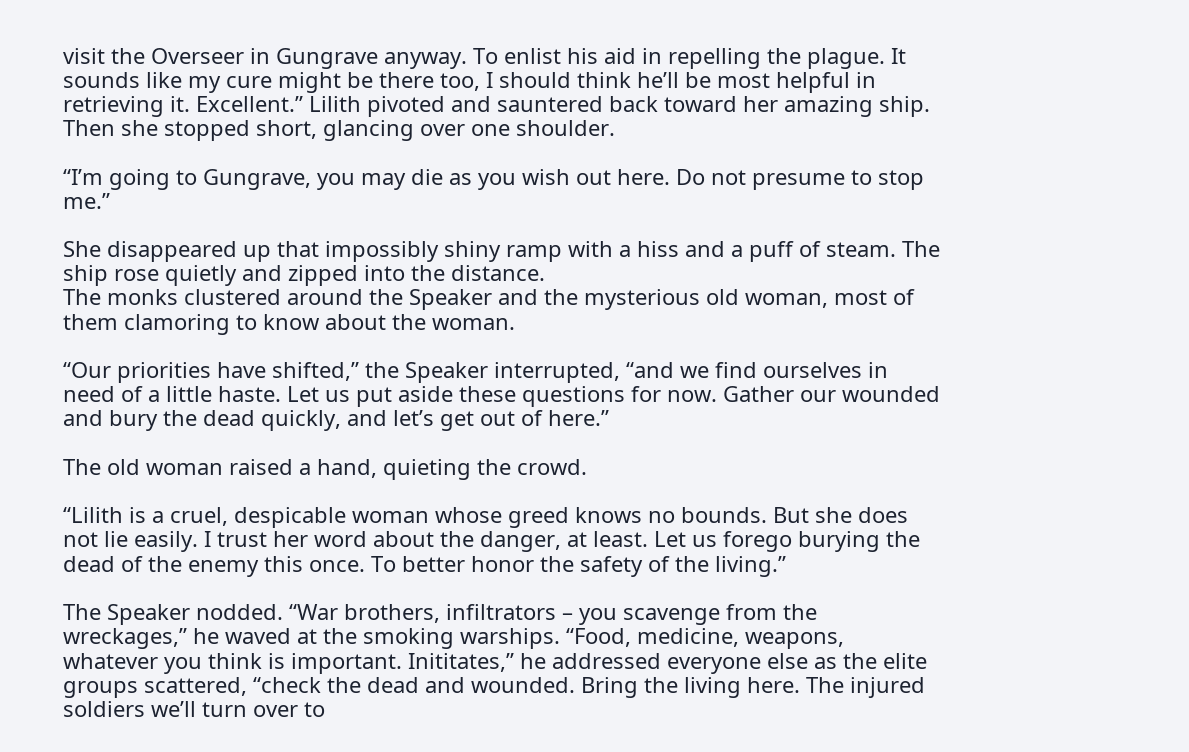visit the Overseer in Gungrave anyway. To enlist his aid in repelling the plague. It sounds like my cure might be there too, I should think he’ll be most helpful in retrieving it. Excellent.” Lilith pivoted and sauntered back toward her amazing ship. Then she stopped short, glancing over one shoulder.

“I’m going to Gungrave, you may die as you wish out here. Do not presume to stop me.”

She disappeared up that impossibly shiny ramp with a hiss and a puff of steam. The ship rose quietly and zipped into the distance.
The monks clustered around the Speaker and the mysterious old woman, most of them clamoring to know about the woman.

“Our priorities have shifted,” the Speaker interrupted, “and we find ourselves in need of a little haste. Let us put aside these questions for now. Gather our wounded and bury the dead quickly, and let’s get out of here.”

The old woman raised a hand, quieting the crowd.

“Lilith is a cruel, despicable woman whose greed knows no bounds. But she does not lie easily. I trust her word about the danger, at least. Let us forego burying the dead of the enemy this once. To better honor the safety of the living.”

The Speaker nodded. “War brothers, infiltrators – you scavenge from the wreckages,” he waved at the smoking warships. “Food, medicine, weapons, whatever you think is important. Inititates,” he addressed everyone else as the elite groups scattered, “check the dead and wounded. Bring the living here. The injured soldiers we’ll turn over to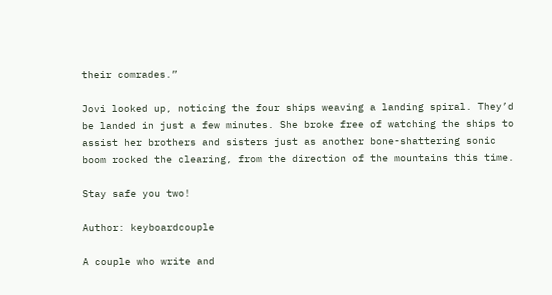their comrades.”

Jovi looked up, noticing the four ships weaving a landing spiral. They’d be landed in just a few minutes. She broke free of watching the ships to assist her brothers and sisters just as another bone-shattering sonic boom rocked the clearing, from the direction of the mountains this time.

Stay safe you two!

Author: keyboardcouple

A couple who write and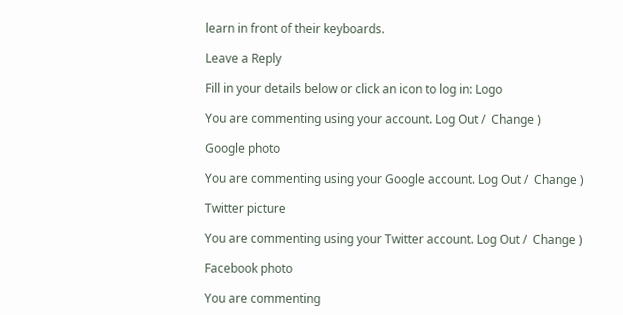learn in front of their keyboards.

Leave a Reply

Fill in your details below or click an icon to log in: Logo

You are commenting using your account. Log Out /  Change )

Google photo

You are commenting using your Google account. Log Out /  Change )

Twitter picture

You are commenting using your Twitter account. Log Out /  Change )

Facebook photo

You are commenting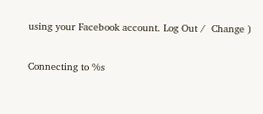using your Facebook account. Log Out /  Change )

Connecting to %s